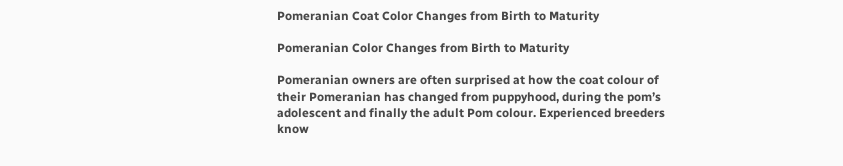Pomeranian Coat Color Changes from Birth to Maturity

Pomeranian Color Changes from Birth to Maturity

Pomeranian owners are often surprised at how the coat colour of their Pomeranian has changed from puppyhood, during the pom’s adolescent and finally the adult Pom colour. Experienced breeders know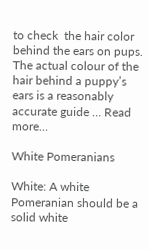to check  the hair color behind the ears on pups. The actual colour of the hair behind a puppy’s ears is a reasonably accurate guide … Read more…

White Pomeranians

White: A white Pomeranian should be a solid white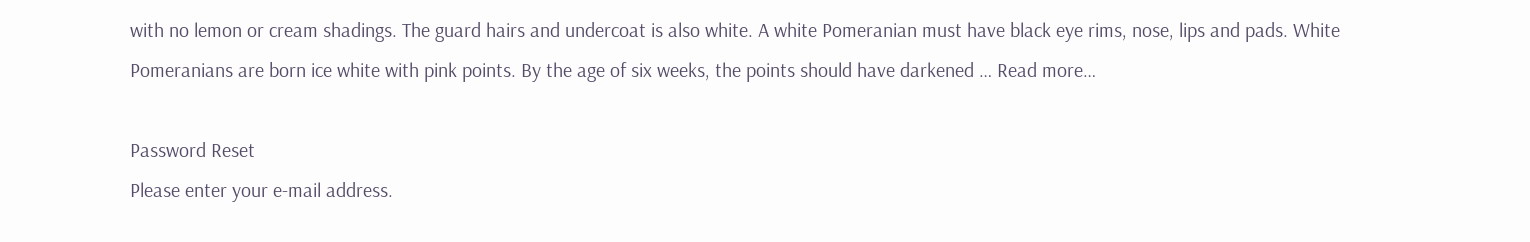with no lemon or cream shadings. The guard hairs and undercoat is also white. A white Pomeranian must have black eye rims, nose, lips and pads. White Pomeranians are born ice white with pink points. By the age of six weeks, the points should have darkened … Read more…

Password Reset
Please enter your e-mail address.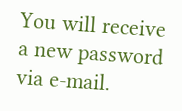You will receive a new password via e-mail.